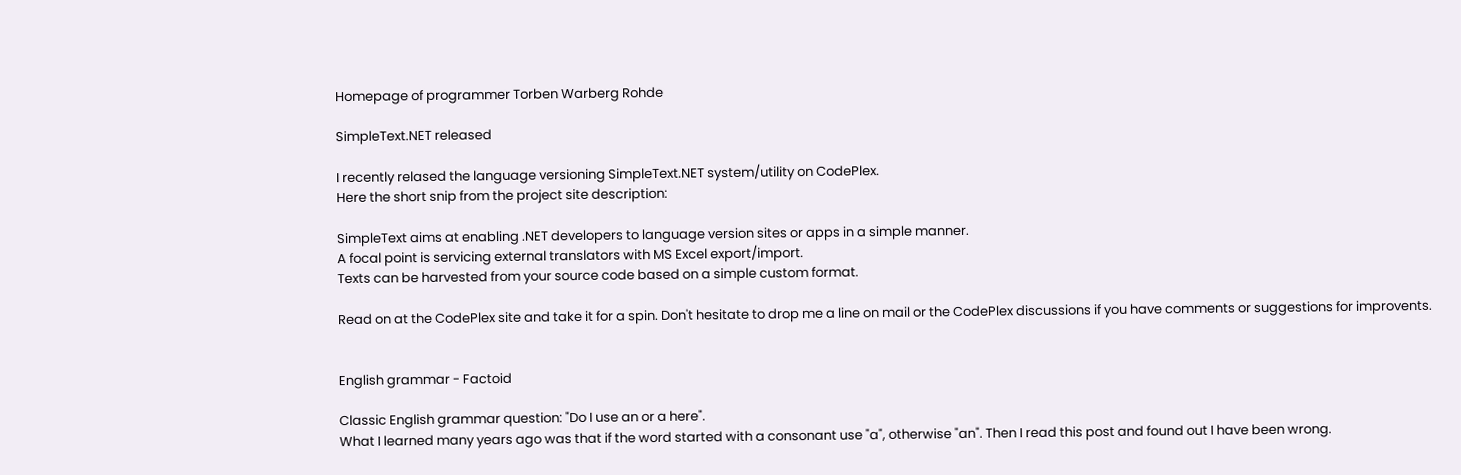Homepage of programmer Torben Warberg Rohde

SimpleText.NET released

I recently relased the language versioning SimpleText.NET system/utility on CodePlex.
Here the short snip from the project site description:

SimpleText aims at enabling .NET developers to language version sites or apps in a simple manner.
A focal point is servicing external translators with MS Excel export/import.
Texts can be harvested from your source code based on a simple custom format.

Read on at the CodePlex site and take it for a spin. Don't hesitate to drop me a line on mail or the CodePlex discussions if you have comments or suggestions for improvents.


English grammar - Factoid

Classic English grammar question: "Do I use an or a here".
What I learned many years ago was that if the word started with a consonant use "a", otherwise "an". Then I read this post and found out I have been wrong.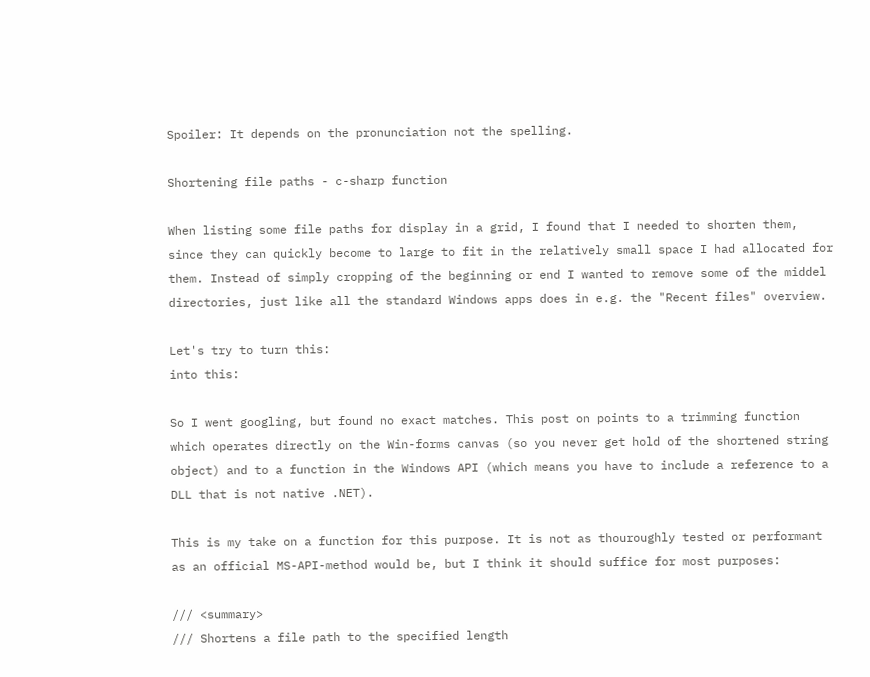Spoiler: It depends on the pronunciation not the spelling.

Shortening file paths - c-sharp function

When listing some file paths for display in a grid, I found that I needed to shorten them, since they can quickly become to large to fit in the relatively small space I had allocated for them. Instead of simply cropping of the beginning or end I wanted to remove some of the middel directories, just like all the standard Windows apps does in e.g. the "Recent files" overview.

Let's try to turn this:
into this:

So I went googling, but found no exact matches. This post on points to a trimming function which operates directly on the Win-forms canvas (so you never get hold of the shortened string object) and to a function in the Windows API (which means you have to include a reference to a DLL that is not native .NET).

This is my take on a function for this purpose. It is not as thouroughly tested or performant as an official MS-API-method would be, but I think it should suffice for most purposes:

/// <summary>
/// Shortens a file path to the specified length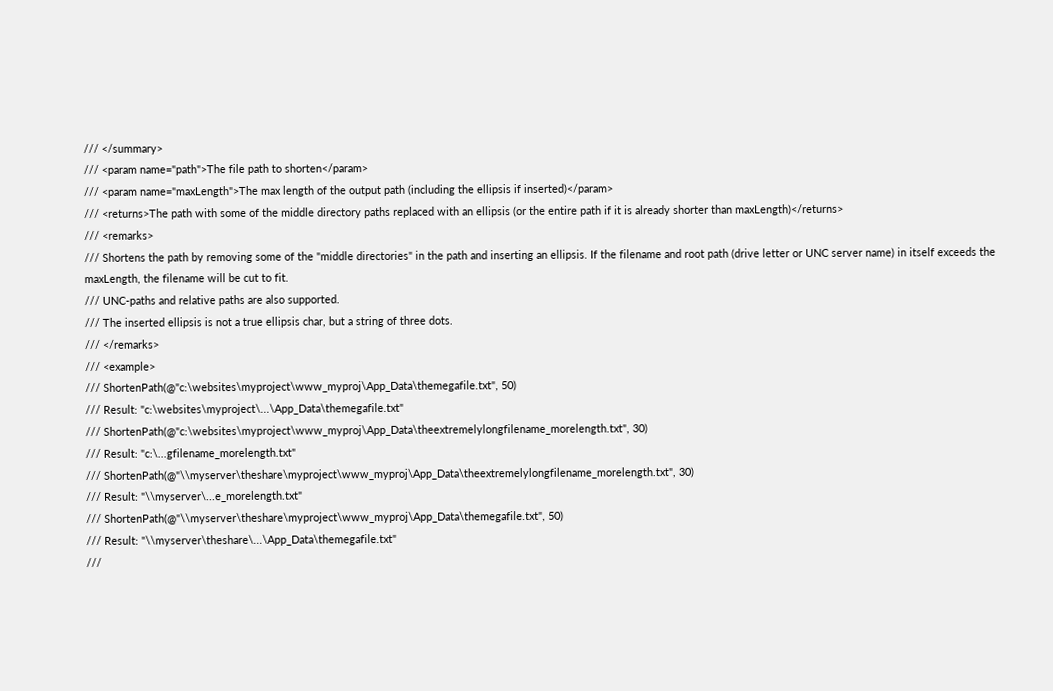/// </summary>
/// <param name="path">The file path to shorten</param>
/// <param name="maxLength">The max length of the output path (including the ellipsis if inserted)</param>
/// <returns>The path with some of the middle directory paths replaced with an ellipsis (or the entire path if it is already shorter than maxLength)</returns>
/// <remarks>
/// Shortens the path by removing some of the "middle directories" in the path and inserting an ellipsis. If the filename and root path (drive letter or UNC server name) in itself exceeds the maxLength, the filename will be cut to fit.
/// UNC-paths and relative paths are also supported.
/// The inserted ellipsis is not a true ellipsis char, but a string of three dots.
/// </remarks>
/// <example>
/// ShortenPath(@"c:\websites\myproject\www_myproj\App_Data\themegafile.txt", 50)
/// Result: "c:\websites\myproject\...\App_Data\themegafile.txt"
/// ShortenPath(@"c:\websites\myproject\www_myproj\App_Data\theextremelylongfilename_morelength.txt", 30)
/// Result: "c:\...gfilename_morelength.txt"
/// ShortenPath(@"\\myserver\theshare\myproject\www_myproj\App_Data\theextremelylongfilename_morelength.txt", 30)
/// Result: "\\myserver\...e_morelength.txt"
/// ShortenPath(@"\\myserver\theshare\myproject\www_myproj\App_Data\themegafile.txt", 50)
/// Result: "\\myserver\theshare\...\App_Data\themegafile.txt"
///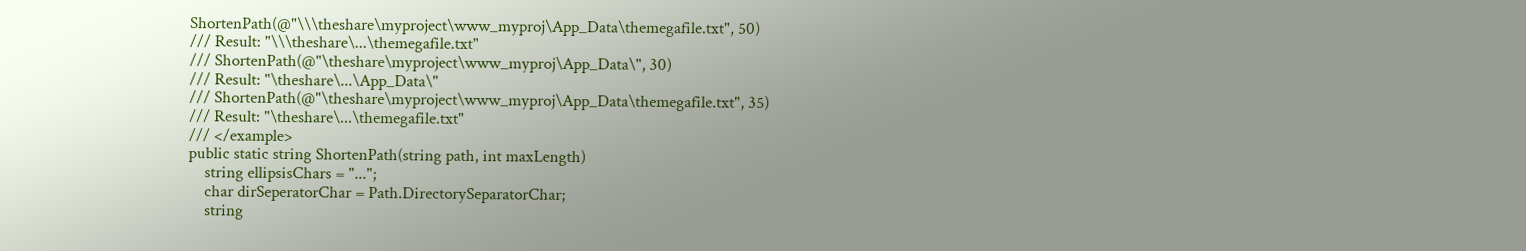ShortenPath(@"\\\theshare\myproject\www_myproj\App_Data\themegafile.txt", 50)
/// Result: "\\\theshare\...\themegafile.txt"
/// ShortenPath(@"\theshare\myproject\www_myproj\App_Data\", 30)
/// Result: "\theshare\...\App_Data\"
/// ShortenPath(@"\theshare\myproject\www_myproj\App_Data\themegafile.txt", 35)
/// Result: "\theshare\...\themegafile.txt"
/// </example>
public static string ShortenPath(string path, int maxLength)
    string ellipsisChars = "...";
    char dirSeperatorChar = Path.DirectorySeparatorChar;
    string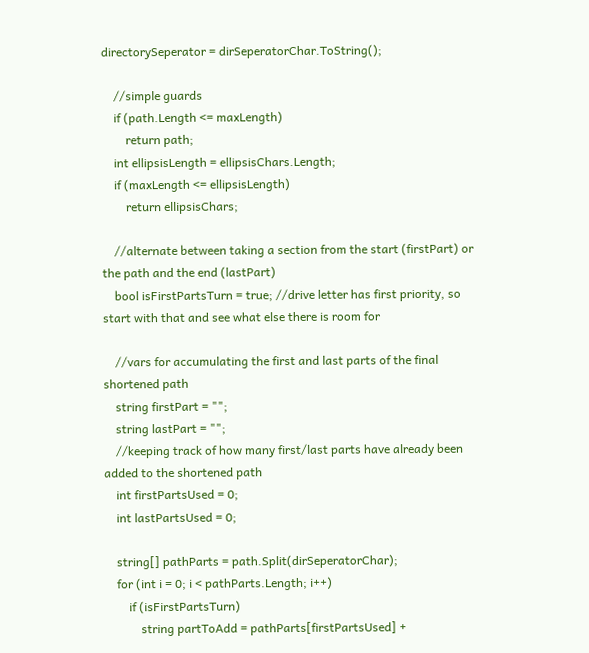directorySeperator = dirSeperatorChar.ToString();

    //simple guards
    if (path.Length <= maxLength)
        return path;
    int ellipsisLength = ellipsisChars.Length;
    if (maxLength <= ellipsisLength)
        return ellipsisChars;

    //alternate between taking a section from the start (firstPart) or the path and the end (lastPart)
    bool isFirstPartsTurn = true; //drive letter has first priority, so start with that and see what else there is room for

    //vars for accumulating the first and last parts of the final shortened path
    string firstPart = "";
    string lastPart = "";
    //keeping track of how many first/last parts have already been added to the shortened path
    int firstPartsUsed = 0;
    int lastPartsUsed = 0;

    string[] pathParts = path.Split(dirSeperatorChar);
    for (int i = 0; i < pathParts.Length; i++)
        if (isFirstPartsTurn)
            string partToAdd = pathParts[firstPartsUsed] +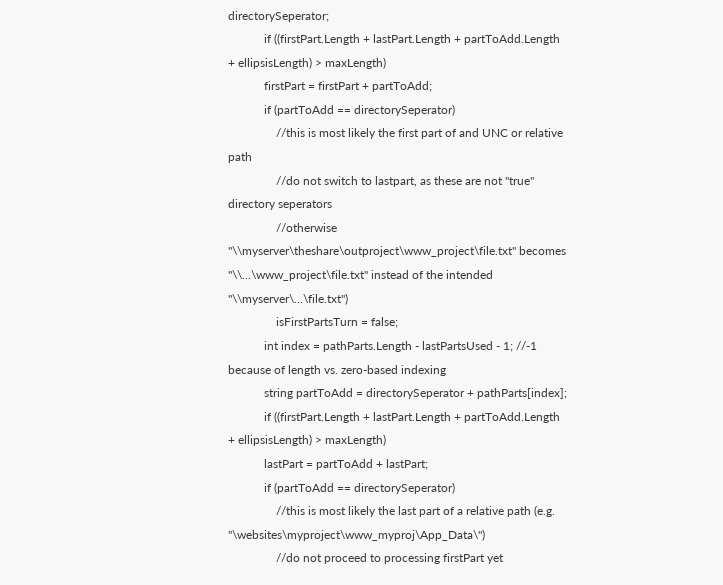directorySeperator;
            if ((firstPart.Length + lastPart.Length + partToAdd.Length + ellipsisLength) > maxLength)
            firstPart = firstPart + partToAdd;
            if (partToAdd == directorySeperator)
                //this is most likely the first part of and UNC or relative path
                //do not switch to lastpart, as these are not "true" directory seperators
                //otherwise "\\myserver\theshare\outproject\www_project\file.txt" becomes "\\...\www_project\file.txt" instead of the intended "\\myserver\...\file.txt")
                isFirstPartsTurn = false;
            int index = pathParts.Length - lastPartsUsed - 1; //-1 because of length vs. zero-based indexing
            string partToAdd = directorySeperator + pathParts[index];
            if ((firstPart.Length + lastPart.Length + partToAdd.Length + ellipsisLength) > maxLength)
            lastPart = partToAdd + lastPart;
            if (partToAdd == directorySeperator)
                //this is most likely the last part of a relative path (e.g. "\websites\myproject\www_myproj\App_Data\")
                //do not proceed to processing firstPart yet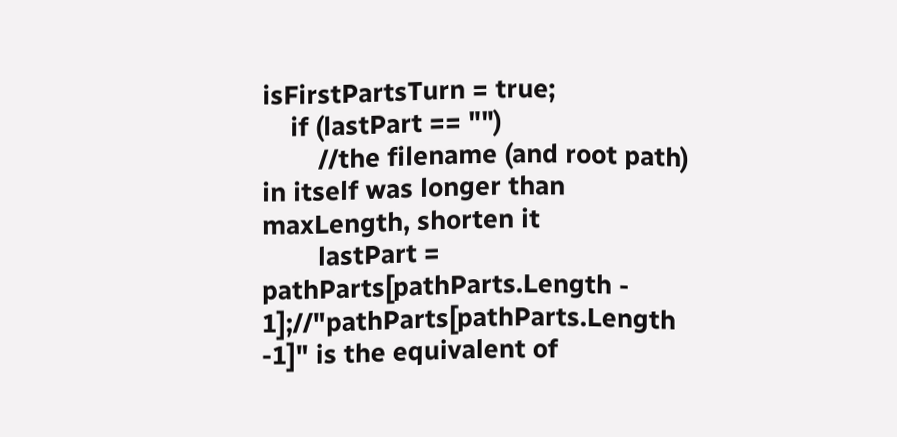isFirstPartsTurn = true;
    if (lastPart == "")
        //the filename (and root path) in itself was longer than maxLength, shorten it
        lastPart = pathParts[pathParts.Length - 1];//"pathParts[pathParts.Length -1]" is the equivalent of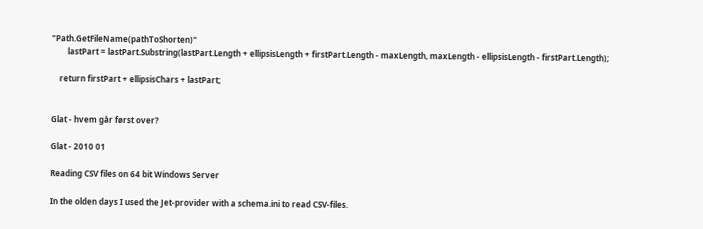"Path.GetFileName(pathToShorten)"
        lastPart = lastPart.Substring(lastPart.Length + ellipsisLength + firstPart.Length - maxLength, maxLength - ellipsisLength - firstPart.Length);

    return firstPart + ellipsisChars + lastPart;


Glat - hvem går først over?

Glat - 2010 01

Reading CSV files on 64 bit Windows Server

In the olden days I used the Jet-provider with a schema.ini to read CSV-files.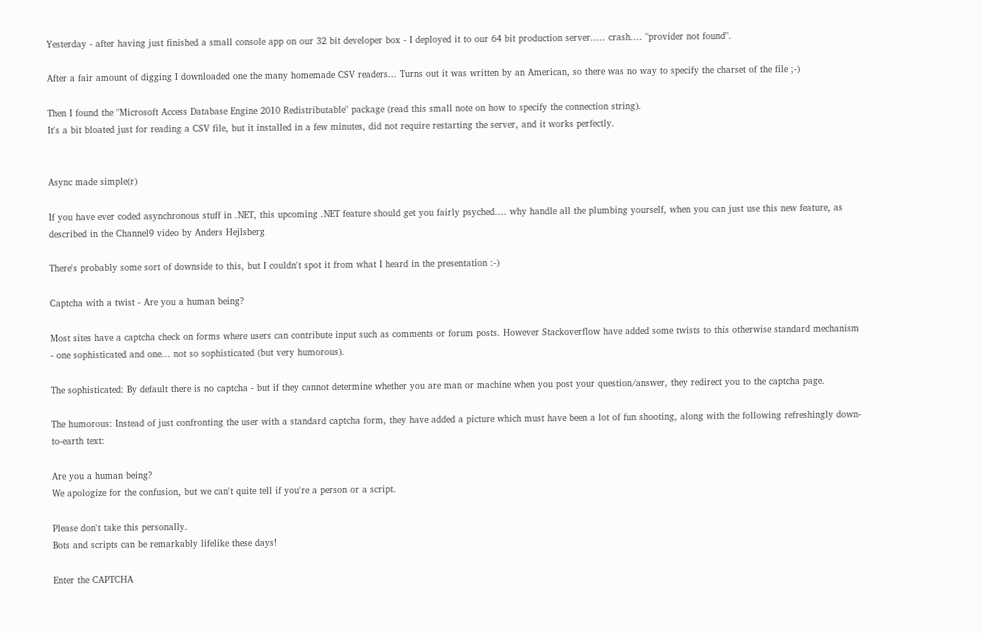Yesterday - after having just finished a small console app on our 32 bit developer box - I deployed it to our 64 bit production server..... crash.... "provider not found".

After a fair amount of digging I downloaded one the many homemade CSV readers... Turns out it was written by an American, so there was no way to specify the charset of the file ;-)

Then I found the "Microsoft Access Database Engine 2010 Redistributable" package (read this small note on how to specify the connection string).
It's a bit bloated just for reading a CSV file, but it installed in a few minutes, did not require restarting the server, and it works perfectly.


Async made simple(r)

If you have ever coded asynchronous stuff in .NET, this upcoming .NET feature should get you fairly psyched.... why handle all the plumbing yourself, when you can just use this new feature, as described in the Channel9 video by Anders Hejlsberg

There's probably some sort of downside to this, but I couldn't spot it from what I heard in the presentation :-)

Captcha with a twist - Are you a human being?

Most sites have a captcha check on forms where users can contribute input such as comments or forum posts. However Stackoverflow have added some twists to this otherwise standard mechanism - one sophisticated and one... not so sophisticated (but very humorous).

The sophisticated: By default there is no captcha - but if they cannot determine whether you are man or machine when you post your question/answer, they redirect you to the captcha page.

The humorous: Instead of just confronting the user with a standard captcha form, they have added a picture which must have been a lot of fun shooting, along with the following refreshingly down-to-earth text:

Are you a human being?
We apologize for the confusion, but we can't quite tell if you're a person or a script.

Please don't take this personally.
Bots and scripts can be remarkably lifelike these days!

Enter the CAPTCHA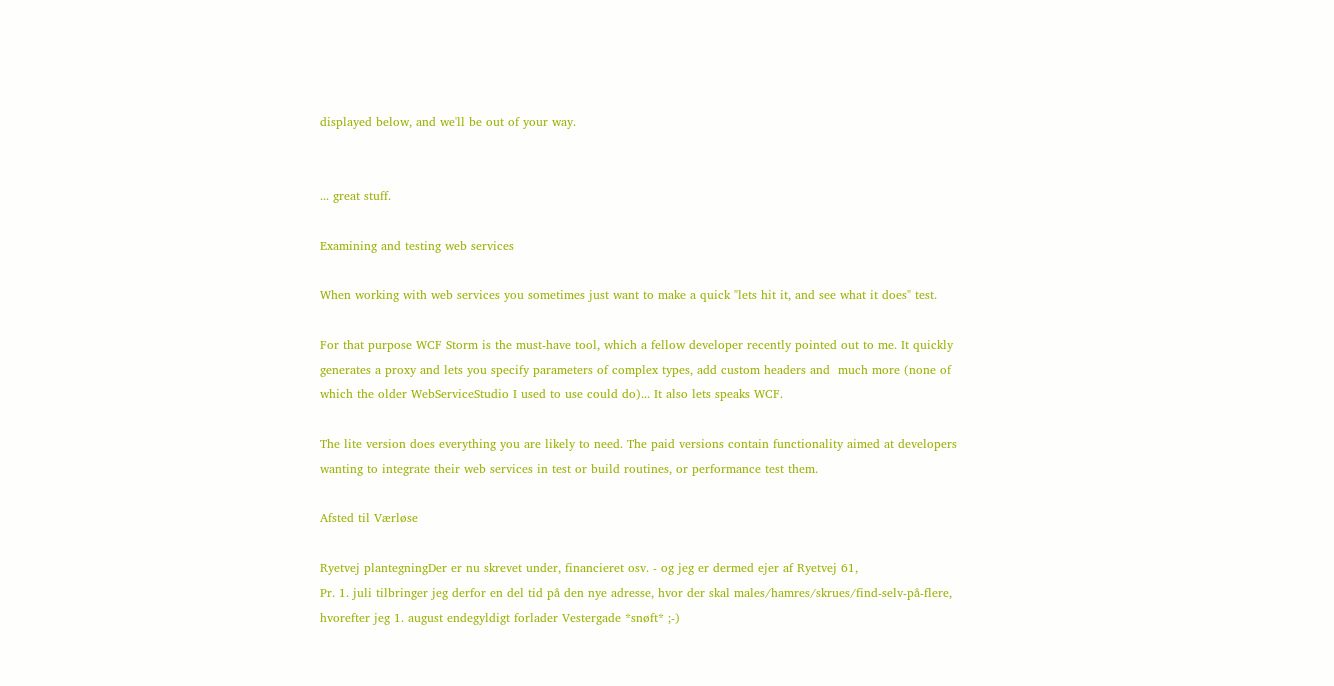displayed below, and we'll be out of your way.


... great stuff.

Examining and testing web services

When working with web services you sometimes just want to make a quick "lets hit it, and see what it does" test.

For that purpose WCF Storm is the must-have tool, which a fellow developer recently pointed out to me. It quickly generates a proxy and lets you specify parameters of complex types, add custom headers and  much more (none of which the older WebServiceStudio I used to use could do)... It also lets speaks WCF.

The lite version does everything you are likely to need. The paid versions contain functionality aimed at developers wanting to integrate their web services in test or build routines, or performance test them.

Afsted til Værløse

Ryetvej plantegningDer er nu skrevet under, financieret osv. - og jeg er dermed ejer af Ryetvej 61,
Pr. 1. juli tilbringer jeg derfor en del tid på den nye adresse, hvor der skal males/hamres/skrues/find-selv-på-flere, hvorefter jeg 1. august endegyldigt forlader Vestergade *snøft* ;-)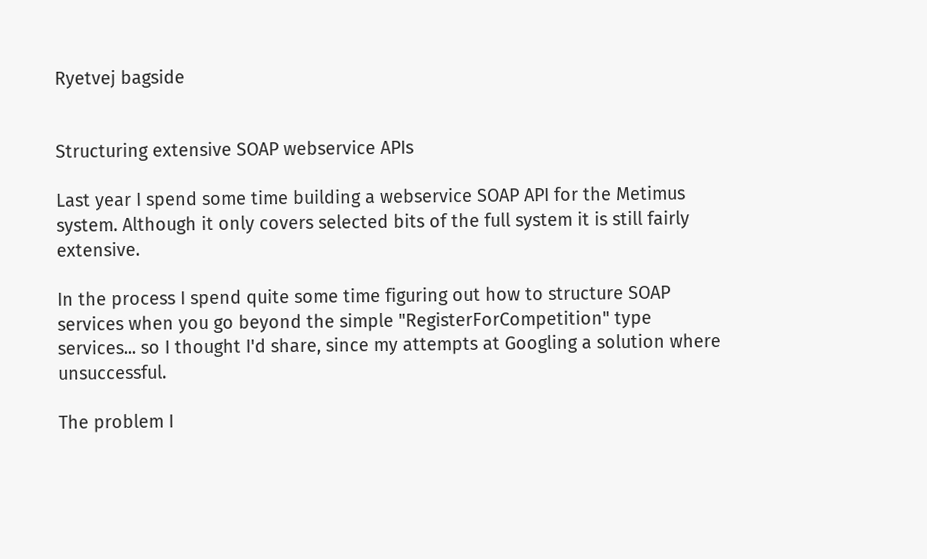Ryetvej bagside


Structuring extensive SOAP webservice APIs

Last year I spend some time building a webservice SOAP API for the Metimus system. Although it only covers selected bits of the full system it is still fairly extensive.

In the process I spend quite some time figuring out how to structure SOAP services when you go beyond the simple "RegisterForCompetition" type services... so I thought I'd share, since my attempts at Googling a solution where unsuccessful.

The problem I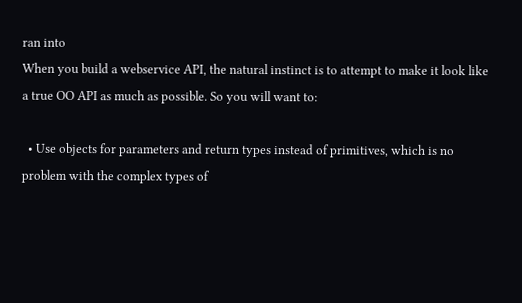ran into
When you build a webservice API, the natural instinct is to attempt to make it look like a true OO API as much as possible. So you will want to:

  • Use objects for parameters and return types instead of primitives, which is no problem with the complex types of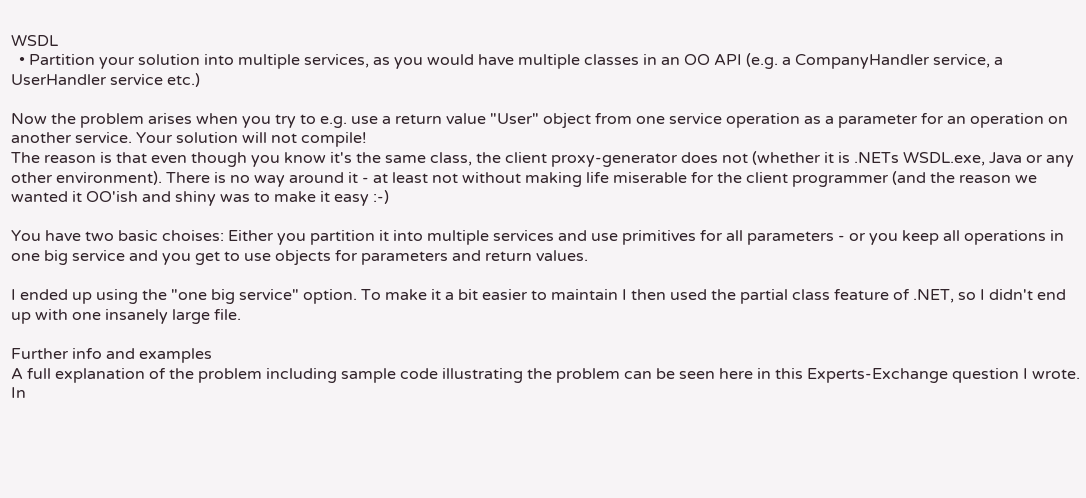WSDL
  • Partition your solution into multiple services, as you would have multiple classes in an OO API (e.g. a CompanyHandler service, a UserHandler service etc.)

Now the problem arises when you try to e.g. use a return value "User" object from one service operation as a parameter for an operation on another service. Your solution will not compile!
The reason is that even though you know it's the same class, the client proxy-generator does not (whether it is .NETs WSDL.exe, Java or any other environment). There is no way around it - at least not without making life miserable for the client programmer (and the reason we wanted it OO'ish and shiny was to make it easy :-)

You have two basic choises: Either you partition it into multiple services and use primitives for all parameters - or you keep all operations in one big service and you get to use objects for parameters and return values.

I ended up using the "one big service" option. To make it a bit easier to maintain I then used the partial class feature of .NET, so I didn't end up with one insanely large file.

Further info and examples
A full explanation of the problem including sample code illustrating the problem can be seen here in this Experts-Exchange question I wrote. In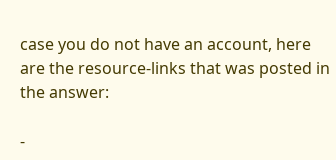case you do not have an account, here are the resource-links that was posted in the answer:

-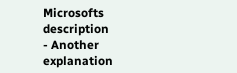Microsofts description
- Another explanation